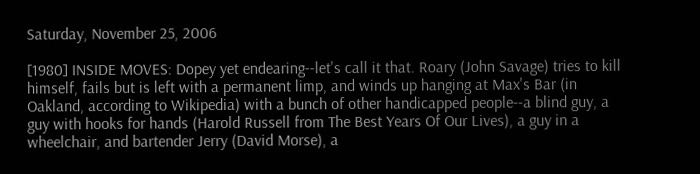Saturday, November 25, 2006

[1980] INSIDE MOVES: Dopey yet endearing--let's call it that. Roary (John Savage) tries to kill himself, fails but is left with a permanent limp, and winds up hanging at Max's Bar (in Oakland, according to Wikipedia) with a bunch of other handicapped people--a blind guy, a guy with hooks for hands (Harold Russell from The Best Years Of Our Lives), a guy in a wheelchair, and bartender Jerry (David Morse), a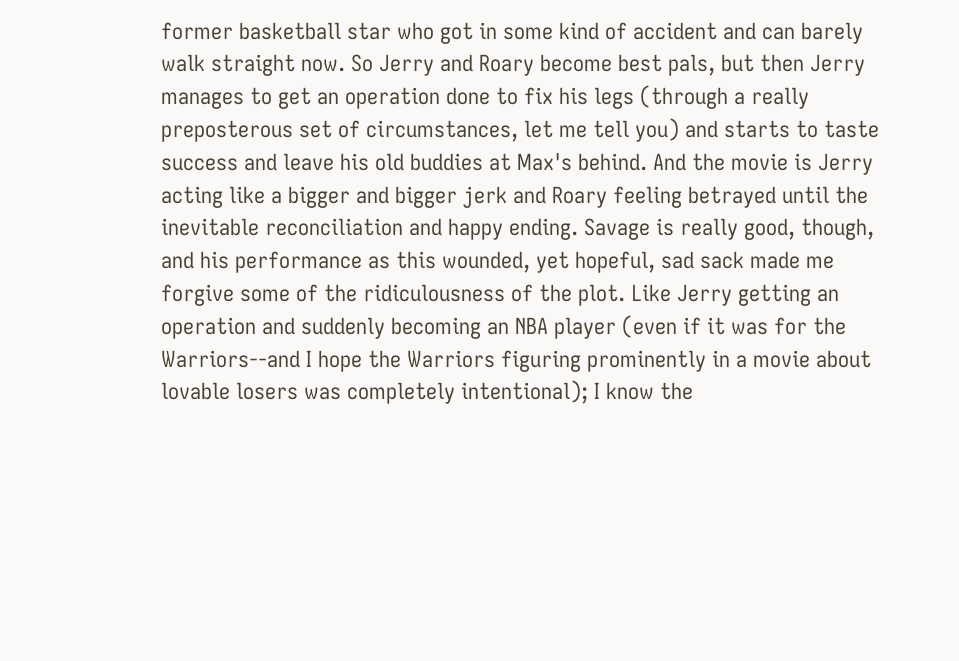former basketball star who got in some kind of accident and can barely walk straight now. So Jerry and Roary become best pals, but then Jerry manages to get an operation done to fix his legs (through a really preposterous set of circumstances, let me tell you) and starts to taste success and leave his old buddies at Max's behind. And the movie is Jerry acting like a bigger and bigger jerk and Roary feeling betrayed until the inevitable reconciliation and happy ending. Savage is really good, though, and his performance as this wounded, yet hopeful, sad sack made me forgive some of the ridiculousness of the plot. Like Jerry getting an operation and suddenly becoming an NBA player (even if it was for the Warriors--and I hope the Warriors figuring prominently in a movie about lovable losers was completely intentional); I know the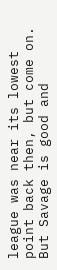league was near its lowest point back then, but come on. But Savage is good and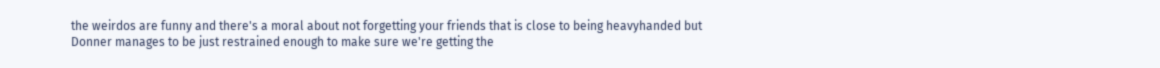the weirdos are funny and there's a moral about not forgetting your friends that is close to being heavyhanded but Donner manages to be just restrained enough to make sure we're getting the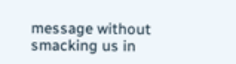message without smacking us in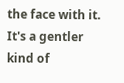the face with it. It's a gentler kind of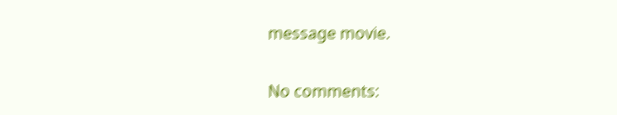message movie.

No comments: